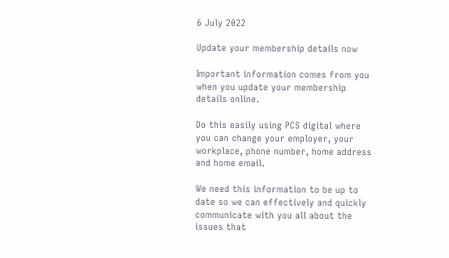6 July 2022

Update your membership details now

Important information comes from you when you update your membership details online.

Do this easily using PCS digital where you can change your employer, your workplace, phone number, home address and home email.

We need this information to be up to date so we can effectively and quickly communicate with you all about the issues that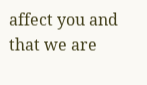affect you and that we are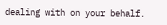dealing with on your behalf.